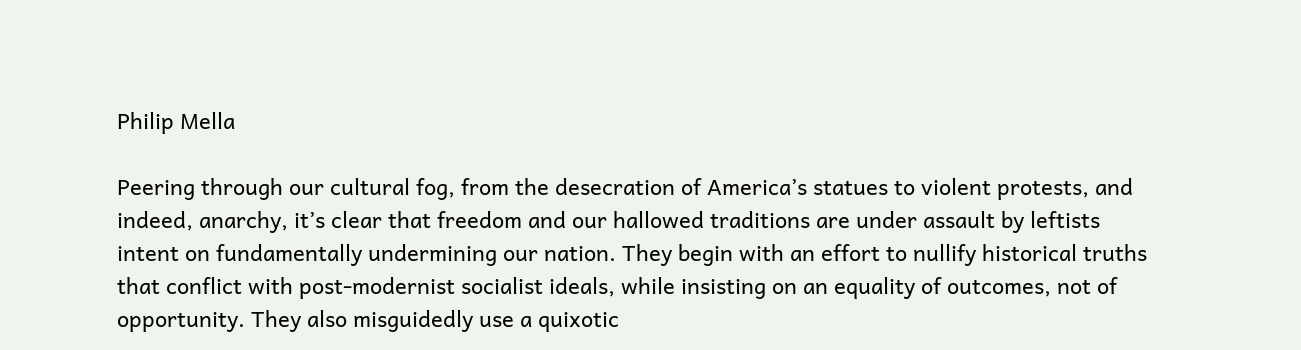Philip Mella

Peering through our cultural fog, from the desecration of America’s statues to violent protests, and indeed, anarchy, it’s clear that freedom and our hallowed traditions are under assault by leftists intent on fundamentally undermining our nation. They begin with an effort to nullify historical truths that conflict with post-modernist socialist ideals, while insisting on an equality of outcomes, not of opportunity. They also misguidedly use a quixotic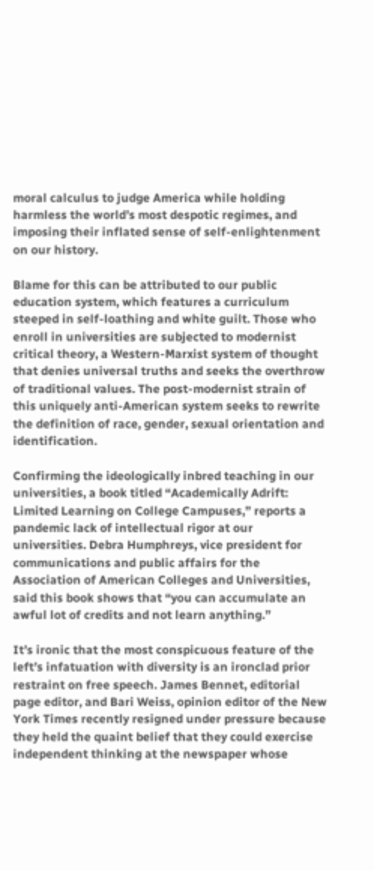moral calculus to judge America while holding harmless the world’s most despotic regimes, and imposing their inflated sense of self-enlightenment on our history.

Blame for this can be attributed to our public education system, which features a curriculum steeped in self-loathing and white guilt. Those who enroll in universities are subjected to modernist critical theory, a Western-Marxist system of thought that denies universal truths and seeks the overthrow of traditional values. The post-modernist strain of this uniquely anti-American system seeks to rewrite the definition of race, gender, sexual orientation and identification.

Confirming the ideologically inbred teaching in our universities, a book titled “Academically Adrift: Limited Learning on College Campuses,” reports a pandemic lack of intellectual rigor at our universities. Debra Humphreys, vice president for communications and public affairs for the Association of American Colleges and Universities, said this book shows that “you can accumulate an awful lot of credits and not learn anything.”

It’s ironic that the most conspicuous feature of the left’s infatuation with diversity is an ironclad prior restraint on free speech. James Bennet, editorial page editor, and Bari Weiss, opinion editor of the New York Times recently resigned under pressure because they held the quaint belief that they could exercise independent thinking at the newspaper whose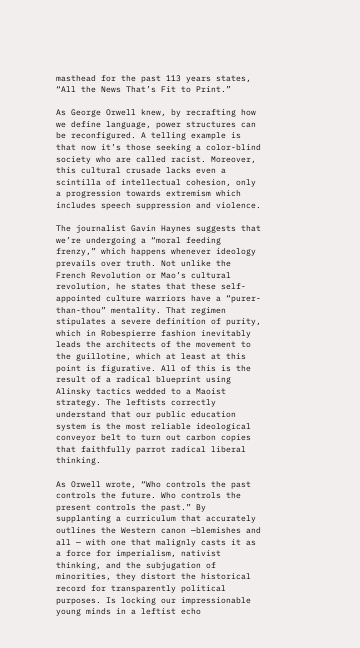masthead for the past 113 years states, “All the News That’s Fit to Print.”

As George Orwell knew, by recrafting how we define language, power structures can be reconfigured. A telling example is that now it’s those seeking a color-blind society who are called racist. Moreover, this cultural crusade lacks even a scintilla of intellectual cohesion, only a progression towards extremism which includes speech suppression and violence.

The journalist Gavin Haynes suggests that we’re undergoing a “moral feeding frenzy,” which happens whenever ideology prevails over truth. Not unlike the French Revolution or Mao’s cultural revolution, he states that these self-appointed culture warriors have a “purer-than-thou” mentality. That regimen stipulates a severe definition of purity, which in Robespierre fashion inevitably leads the architects of the movement to the guillotine, which at least at this point is figurative. All of this is the result of a radical blueprint using Alinsky tactics wedded to a Maoist strategy. The leftists correctly understand that our public education system is the most reliable ideological conveyor belt to turn out carbon copies that faithfully parrot radical liberal thinking.

As Orwell wrote, “Who controls the past controls the future. Who controls the present controls the past.” By supplanting a curriculum that accurately outlines the Western canon —blemishes and all — with one that malignly casts it as a force for imperialism, nativist thinking, and the subjugation of minorities, they distort the historical record for transparently political purposes. Is locking our impressionable young minds in a leftist echo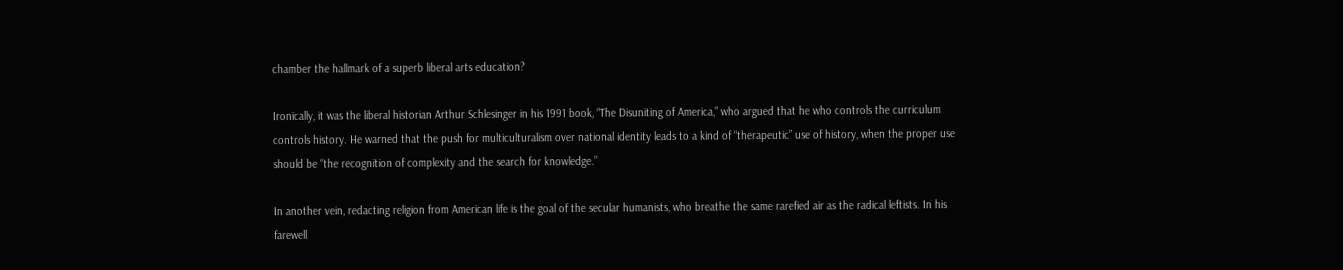chamber the hallmark of a superb liberal arts education?

Ironically, it was the liberal historian Arthur Schlesinger in his 1991 book, “The Disuniting of America,” who argued that he who controls the curriculum controls history. He warned that the push for multiculturalism over national identity leads to a kind of “therapeutic” use of history, when the proper use should be “the recognition of complexity and the search for knowledge.”

In another vein, redacting religion from American life is the goal of the secular humanists, who breathe the same rarefied air as the radical leftists. In his farewell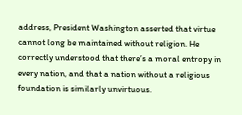address, President Washington asserted that virtue cannot long be maintained without religion. He correctly understood that there’s a moral entropy in every nation, and that a nation without a religious foundation is similarly unvirtuous.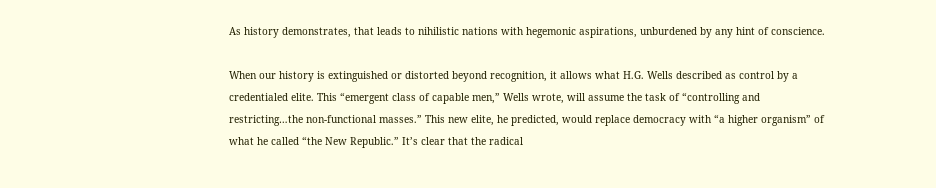As history demonstrates, that leads to nihilistic nations with hegemonic aspirations, unburdened by any hint of conscience.

When our history is extinguished or distorted beyond recognition, it allows what H.G. Wells described as control by a credentialed elite. This “emergent class of capable men,” Wells wrote, will assume the task of “controlling and restricting…the non-functional masses.” This new elite, he predicted, would replace democracy with “a higher organism” of what he called “the New Republic.” It’s clear that the radical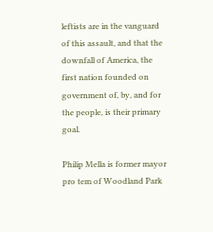leftists are in the vanguard of this assault, and that the downfall of America, the first nation founded on government of, by, and for the people, is their primary goal.

Philip Mella is former mayor pro tem of Woodland Park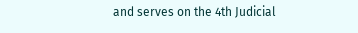and serves on the 4th Judicial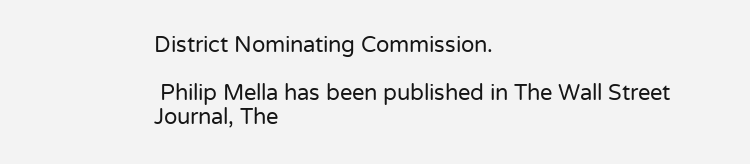District Nominating Commission.

 Philip Mella has been published in The Wall Street Journal, The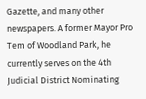Gazette, and many other newspapers. A former Mayor Pro Tem of Woodland Park, he currently serves on the 4th Judicial District Nominating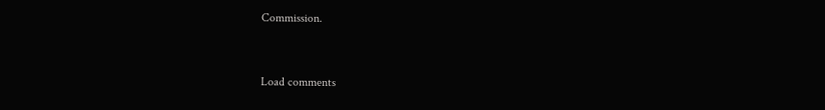Commission.


Load comments